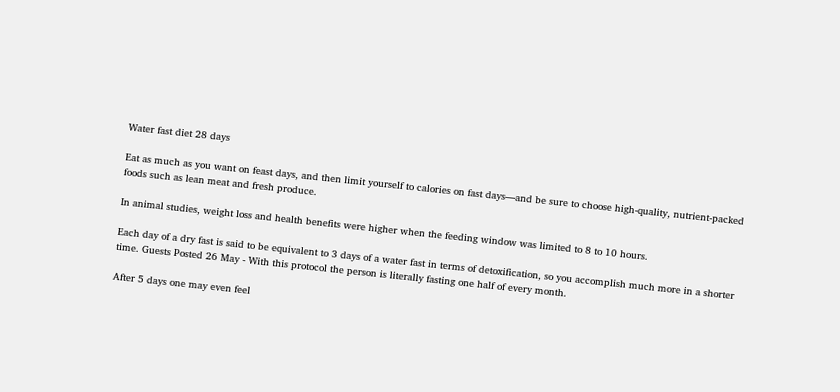Water fast diet 28 days

Eat as much as you want on feast days, and then limit yourself to calories on fast days—and be sure to choose high-quality, nutrient-packed foods such as lean meat and fresh produce.

In animal studies, weight loss and health benefits were higher when the feeding window was limited to 8 to 10 hours.

Each day of a dry fast is said to be equivalent to 3 days of a water fast in terms of detoxification, so you accomplish much more in a shorter time. Guests Posted 26 May - With this protocol the person is literally fasting one half of every month.

After 5 days one may even feel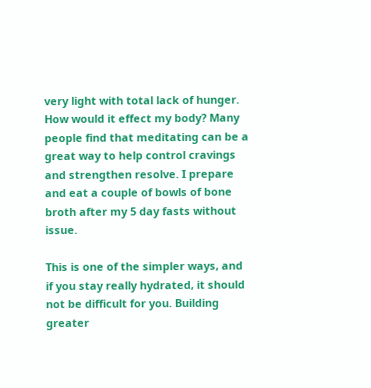very light with total lack of hunger. How would it effect my body? Many people find that meditating can be a great way to help control cravings and strengthen resolve. I prepare and eat a couple of bowls of bone broth after my 5 day fasts without issue.

This is one of the simpler ways, and if you stay really hydrated, it should not be difficult for you. Building greater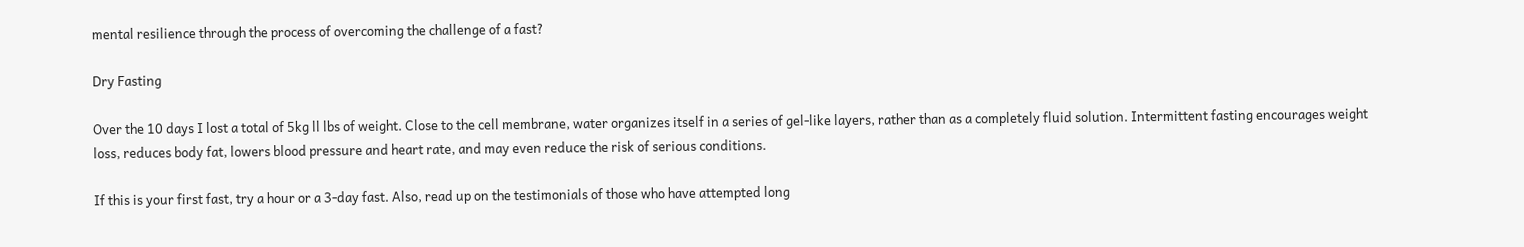mental resilience through the process of overcoming the challenge of a fast?

Dry Fasting

Over the 10 days I lost a total of 5kg ll lbs of weight. Close to the cell membrane, water organizes itself in a series of gel-like layers, rather than as a completely fluid solution. Intermittent fasting encourages weight loss, reduces body fat, lowers blood pressure and heart rate, and may even reduce the risk of serious conditions.

If this is your first fast, try a hour or a 3-day fast. Also, read up on the testimonials of those who have attempted long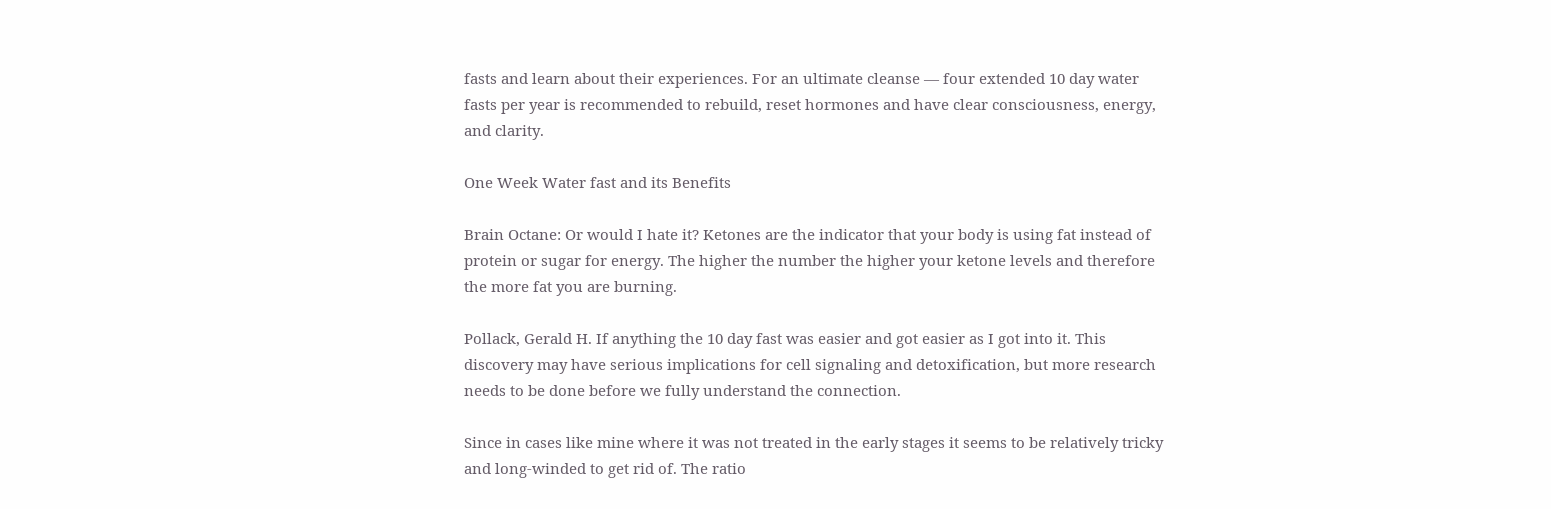fasts and learn about their experiences. For an ultimate cleanse — four extended 10 day water fasts per year is recommended to rebuild, reset hormones and have clear consciousness, energy, and clarity.

One Week Water fast and its Benefits

Brain Octane: Or would I hate it? Ketones are the indicator that your body is using fat instead of protein or sugar for energy. The higher the number the higher your ketone levels and therefore the more fat you are burning.

Pollack, Gerald H. If anything the 10 day fast was easier and got easier as I got into it. This discovery may have serious implications for cell signaling and detoxification, but more research needs to be done before we fully understand the connection.

Since in cases like mine where it was not treated in the early stages it seems to be relatively tricky and long-winded to get rid of. The ratio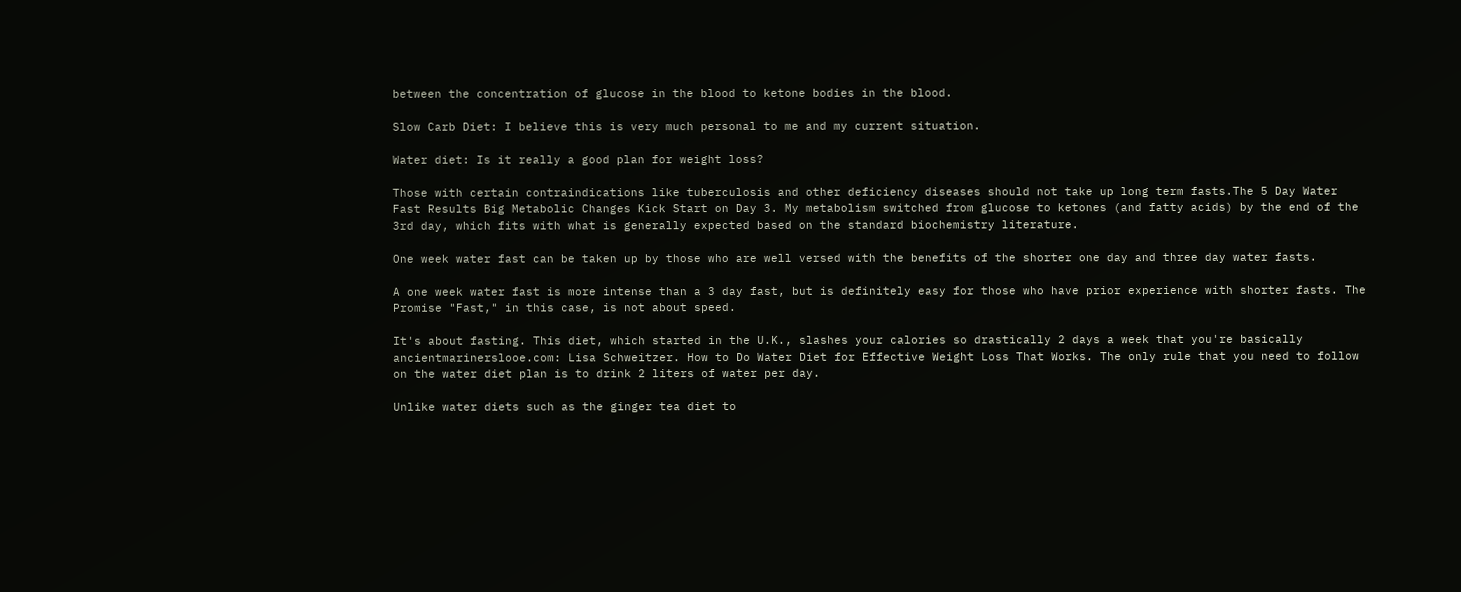between the concentration of glucose in the blood to ketone bodies in the blood.

Slow Carb Diet: I believe this is very much personal to me and my current situation.

Water diet: Is it really a good plan for weight loss?

Those with certain contraindications like tuberculosis and other deficiency diseases should not take up long term fasts.The 5 Day Water Fast Results Big Metabolic Changes Kick Start on Day 3. My metabolism switched from glucose to ketones (and fatty acids) by the end of the 3rd day, which fits with what is generally expected based on the standard biochemistry literature.

One week water fast can be taken up by those who are well versed with the benefits of the shorter one day and three day water fasts.

A one week water fast is more intense than a 3 day fast, but is definitely easy for those who have prior experience with shorter fasts. The Promise "Fast," in this case, is not about speed.

It's about fasting. This diet, which started in the U.K., slashes your calories so drastically 2 days a week that you're basically ancientmarinerslooe.com: Lisa Schweitzer. How to Do Water Diet for Effective Weight Loss That Works. The only rule that you need to follow on the water diet plan is to drink 2 liters of water per day.

Unlike water diets such as the ginger tea diet to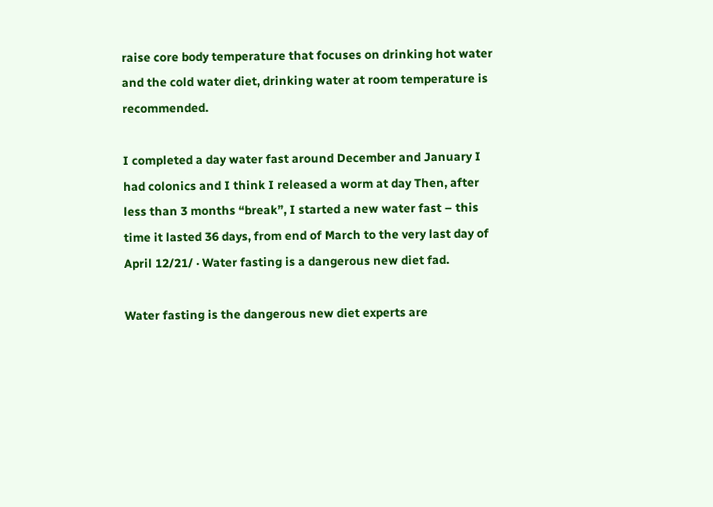raise core body temperature that focuses on drinking hot water and the cold water diet, drinking water at room temperature is recommended.

I completed a day water fast around December and January I had colonics and I think I released a worm at day Then, after less than 3 months “break”, I started a new water fast – this time it lasted 36 days, from end of March to the very last day of April 12/21/ · Water fasting is a dangerous new diet fad.

Water fasting is the dangerous new diet experts are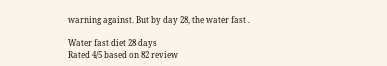warning against. But by day 28, the water fast .

Water fast diet 28 days
Rated 4/5 based on 82 review